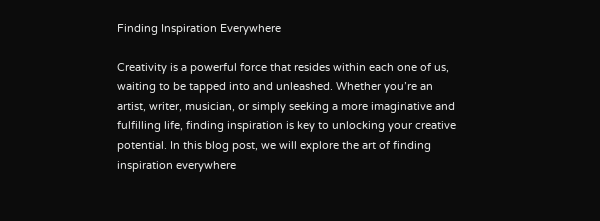Finding Inspiration Everywhere

Creativity is a powerful force that resides within each one of us, waiting to be tapped into and unleashed. Whether you’re an artist, writer, musician, or simply seeking a more imaginative and fulfilling life, finding inspiration is key to unlocking your creative potential. In this blog post, we will explore the art of finding inspiration everywhere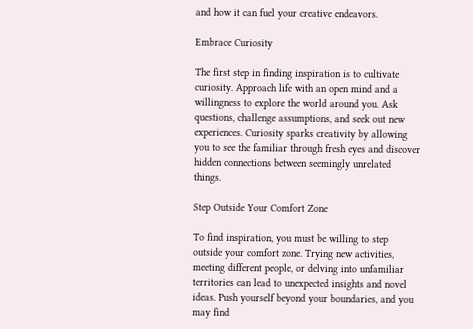and how it can fuel your creative endeavors.

Embrace Curiosity

The first step in finding inspiration is to cultivate curiosity. Approach life with an open mind and a willingness to explore the world around you. Ask questions, challenge assumptions, and seek out new experiences. Curiosity sparks creativity by allowing you to see the familiar through fresh eyes and discover hidden connections between seemingly unrelated things.

Step Outside Your Comfort Zone

To find inspiration, you must be willing to step outside your comfort zone. Trying new activities, meeting different people, or delving into unfamiliar territories can lead to unexpected insights and novel ideas. Push yourself beyond your boundaries, and you may find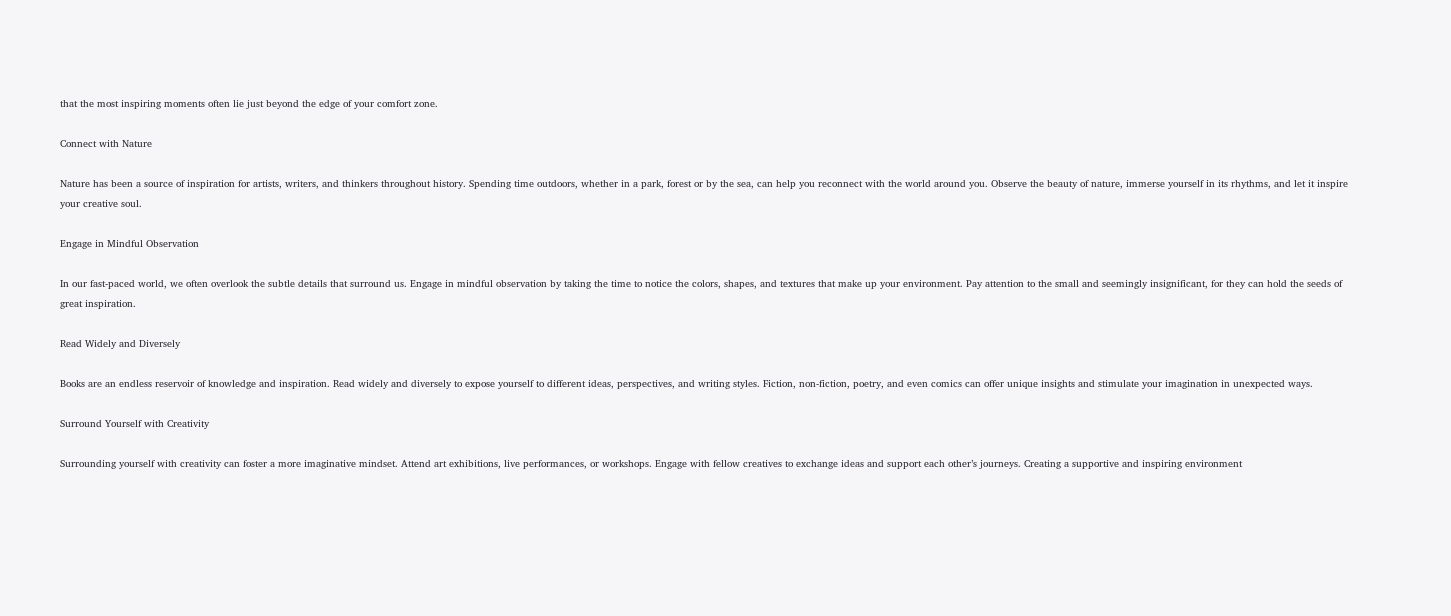that the most inspiring moments often lie just beyond the edge of your comfort zone.

Connect with Nature

Nature has been a source of inspiration for artists, writers, and thinkers throughout history. Spending time outdoors, whether in a park, forest or by the sea, can help you reconnect with the world around you. Observe the beauty of nature, immerse yourself in its rhythms, and let it inspire your creative soul.

Engage in Mindful Observation

In our fast-paced world, we often overlook the subtle details that surround us. Engage in mindful observation by taking the time to notice the colors, shapes, and textures that make up your environment. Pay attention to the small and seemingly insignificant, for they can hold the seeds of great inspiration.

Read Widely and Diversely

Books are an endless reservoir of knowledge and inspiration. Read widely and diversely to expose yourself to different ideas, perspectives, and writing styles. Fiction, non-fiction, poetry, and even comics can offer unique insights and stimulate your imagination in unexpected ways.

Surround Yourself with Creativity

Surrounding yourself with creativity can foster a more imaginative mindset. Attend art exhibitions, live performances, or workshops. Engage with fellow creatives to exchange ideas and support each other’s journeys. Creating a supportive and inspiring environment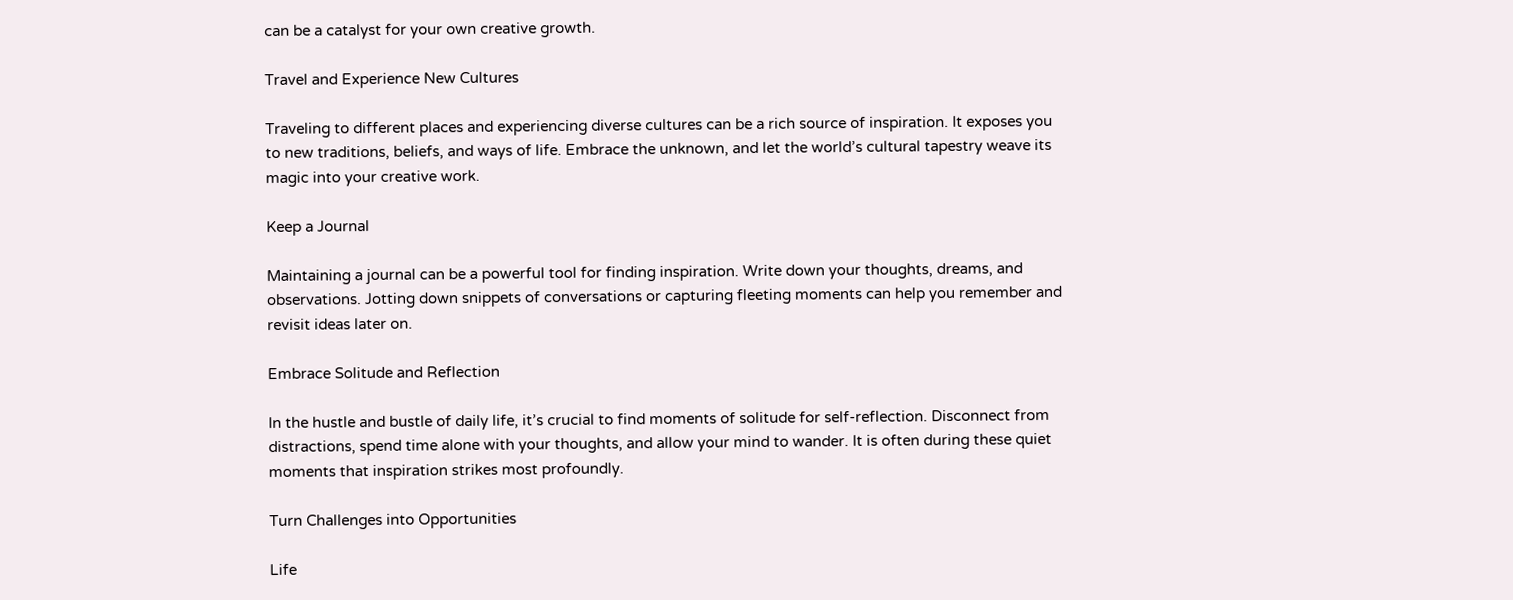can be a catalyst for your own creative growth.

Travel and Experience New Cultures

Traveling to different places and experiencing diverse cultures can be a rich source of inspiration. It exposes you to new traditions, beliefs, and ways of life. Embrace the unknown, and let the world’s cultural tapestry weave its magic into your creative work.

Keep a Journal

Maintaining a journal can be a powerful tool for finding inspiration. Write down your thoughts, dreams, and observations. Jotting down snippets of conversations or capturing fleeting moments can help you remember and revisit ideas later on.

Embrace Solitude and Reflection

In the hustle and bustle of daily life, it’s crucial to find moments of solitude for self-reflection. Disconnect from distractions, spend time alone with your thoughts, and allow your mind to wander. It is often during these quiet moments that inspiration strikes most profoundly.

Turn Challenges into Opportunities

Life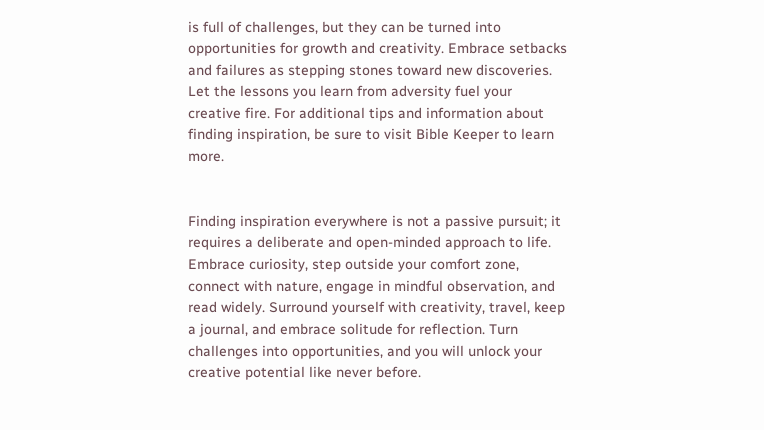is full of challenges, but they can be turned into opportunities for growth and creativity. Embrace setbacks and failures as stepping stones toward new discoveries. Let the lessons you learn from adversity fuel your creative fire. For additional tips and information about finding inspiration, be sure to visit Bible Keeper to learn more.


Finding inspiration everywhere is not a passive pursuit; it requires a deliberate and open-minded approach to life. Embrace curiosity, step outside your comfort zone, connect with nature, engage in mindful observation, and read widely. Surround yourself with creativity, travel, keep a journal, and embrace solitude for reflection. Turn challenges into opportunities, and you will unlock your creative potential like never before.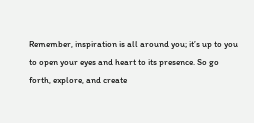Remember, inspiration is all around you; it’s up to you to open your eyes and heart to its presence. So go forth, explore, and create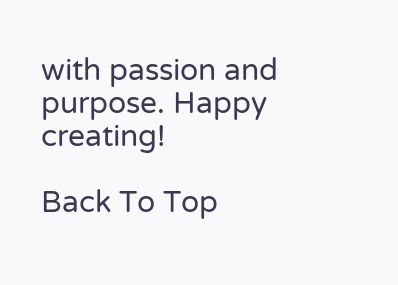with passion and purpose. Happy creating!

Back To Top